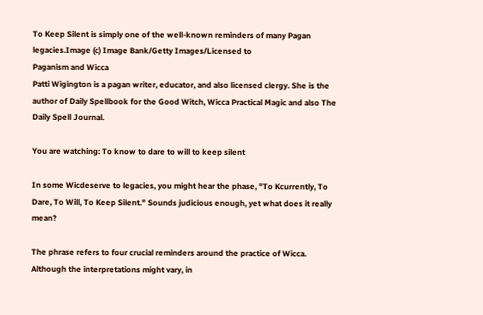To Keep Silent is simply one of the well-known reminders of many Pagan legacies.Image (c) Image Bank/Getty Images/Licensed to
Paganism and Wicca
Patti Wigington is a pagan writer, educator, and also licensed clergy. She is the author of Daily Spellbook for the Good Witch, Wicca Practical Magic and also The Daily Spell Journal.

You are watching: To know to dare to will to keep silent

In some Wicdeserve to legacies, you might hear the phase, "To Kcurrently, To Dare, To Will, To Keep Silent." Sounds judicious enough, yet what does it really mean?

The phrase refers to four crucial reminders around the practice of Wicca. Although the interpretations might vary, in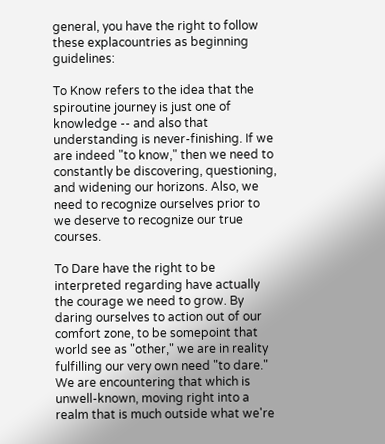general, you have the right to follow these explacountries as beginning guidelines:

To Know refers to the idea that the spiroutine journey is just one of knowledge -- and also that understanding is never-finishing. If we are indeed "to know," then we need to constantly be discovering, questioning, and widening our horizons. Also, we need to recognize ourselves prior to we deserve to recognize our true courses.

To Dare have the right to be interpreted regarding have actually the courage we need to grow. By daring ourselves to action out of our comfort zone, to be somepoint that world see as "other," we are in reality fulfilling our very own need "to dare." We are encountering that which is unwell-known, moving right into a realm that is much outside what we're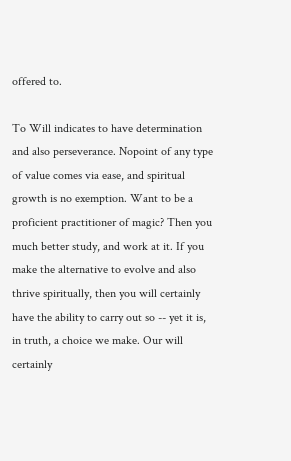offered to.

To Will indicates to have determination and also perseverance. Nopoint of any type of value comes via ease, and spiritual growth is no exemption. Want to be a proficient practitioner of magic? Then you much better study, and work at it. If you make the alternative to evolve and also thrive spiritually, then you will certainly have the ability to carry out so -- yet it is, in truth, a choice we make. Our will certainly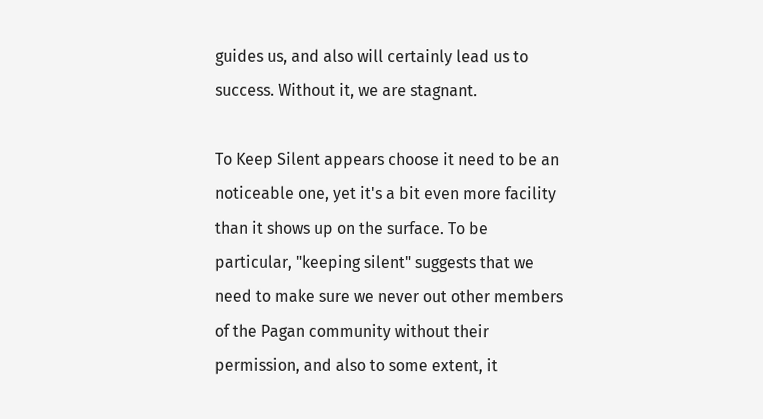guides us, and also will certainly lead us to success. Without it, we are stagnant.

To Keep Silent appears choose it need to be an noticeable one, yet it's a bit even more facility than it shows up on the surface. To be particular, "keeping silent" suggests that we need to make sure we never out other members of the Pagan community without their permission, and also to some extent, it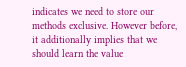indicates we need to store our methods exclusive. However before, it additionally implies that we should learn the value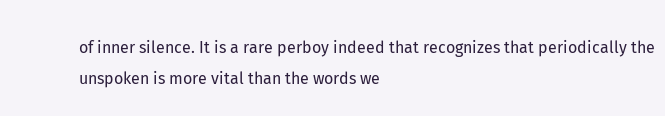of inner silence. It is a rare perboy indeed that recognizes that periodically the unspoken is more vital than the words we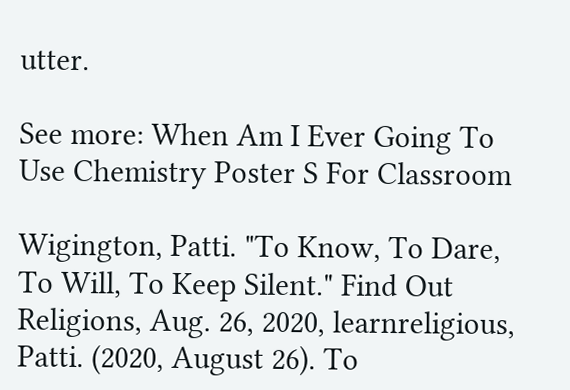utter.

See more: When Am I Ever Going To Use Chemistry Poster S For Classroom

Wigington, Patti. "To Know, To Dare, To Will, To Keep Silent." Find Out Religions, Aug. 26, 2020, learnreligious, Patti. (2020, August 26). To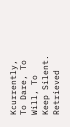Kcurrently, To Dare, To Will, To Keep Silent. Retrieved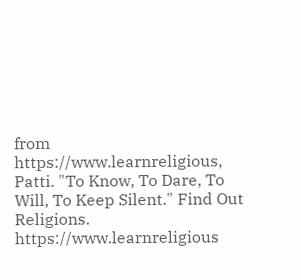from https://www.learnreligious, Patti. "To Know, To Dare, To Will, To Keep Silent." Find Out Religions. https://www.learnreligious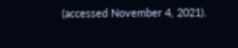(accessed November 4, 2021).